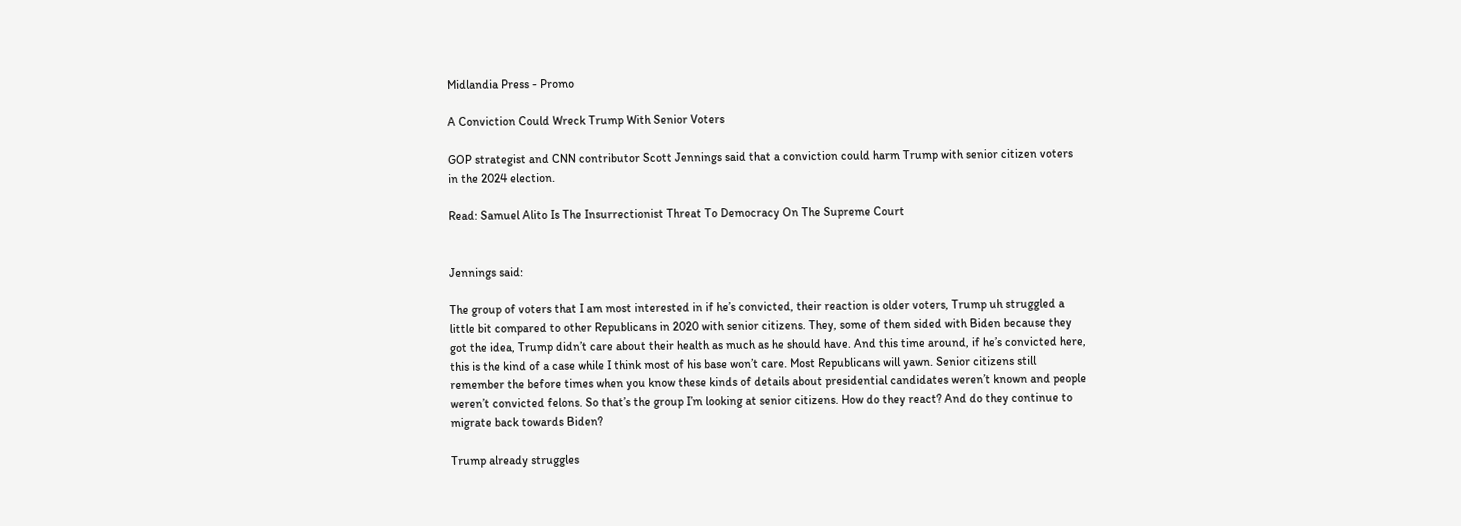Midlandia Press - Promo

A Conviction Could Wreck Trump With Senior Voters

GOP strategist and CNN contributor Scott Jennings said that a conviction could harm Trump with senior citizen voters in the 2024 election.

Read: Samuel Alito Is The Insurrectionist Threat To Democracy On The Supreme Court


Jennings said:

The group of voters that I am most interested in if he’s convicted, their reaction is older voters, Trump uh struggled a little bit compared to other Republicans in 2020 with senior citizens. They, some of them sided with Biden because they got the idea, Trump didn’t care about their health as much as he should have. And this time around, if he’s convicted here, this is the kind of a case while I think most of his base won’t care. Most Republicans will yawn. Senior citizens still remember the before times when you know these kinds of details about presidential candidates weren’t known and people weren’t convicted felons. So that’s the group I’m looking at senior citizens. How do they react? And do they continue to migrate back towards Biden?

Trump already struggles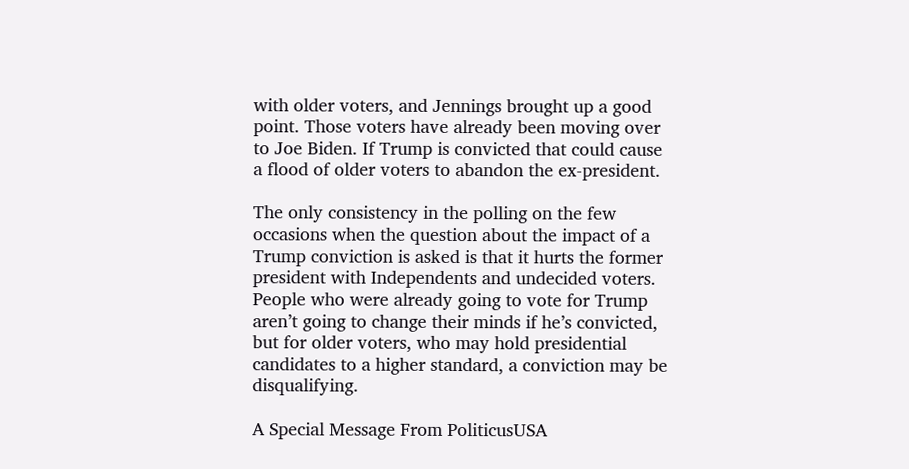with older voters, and Jennings brought up a good point. Those voters have already been moving over to Joe Biden. If Trump is convicted that could cause a flood of older voters to abandon the ex-president.

The only consistency in the polling on the few occasions when the question about the impact of a Trump conviction is asked is that it hurts the former president with Independents and undecided voters. People who were already going to vote for Trump aren’t going to change their minds if he’s convicted, but for older voters, who may hold presidential candidates to a higher standard, a conviction may be disqualifying.

A Special Message From PoliticusUSA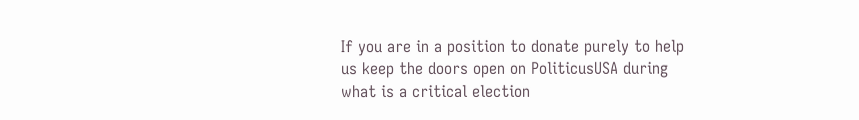If you are in a position to donate purely to help us keep the doors open on PoliticusUSA during what is a critical election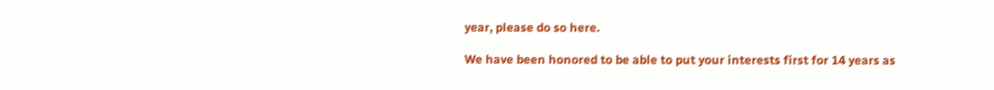year, please do so here.

We have been honored to be able to put your interests first for 14 years as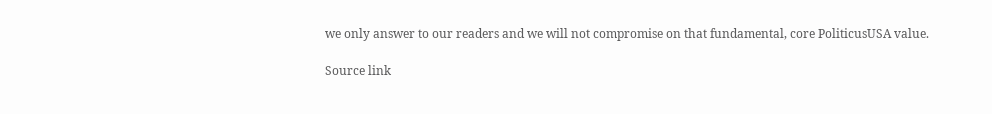we only answer to our readers and we will not compromise on that fundamental, core PoliticusUSA value.

Source link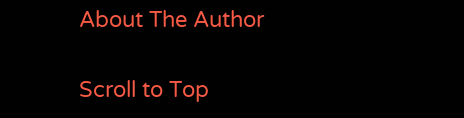About The Author

Scroll to Top